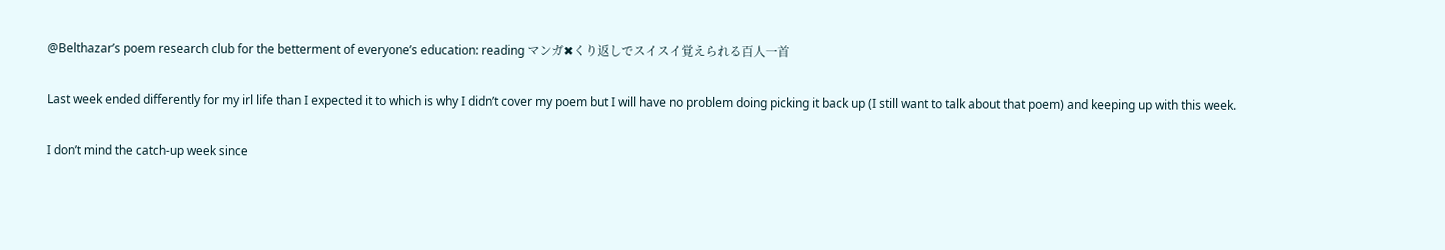@Belthazar’s poem research club for the betterment of everyone’s education: reading マンガ✖くり返しでスイスイ覚えられる百人一首

Last week ended differently for my irl life than I expected it to which is why I didn’t cover my poem but I will have no problem doing picking it back up (I still want to talk about that poem) and keeping up with this week.

I don’t mind the catch-up week since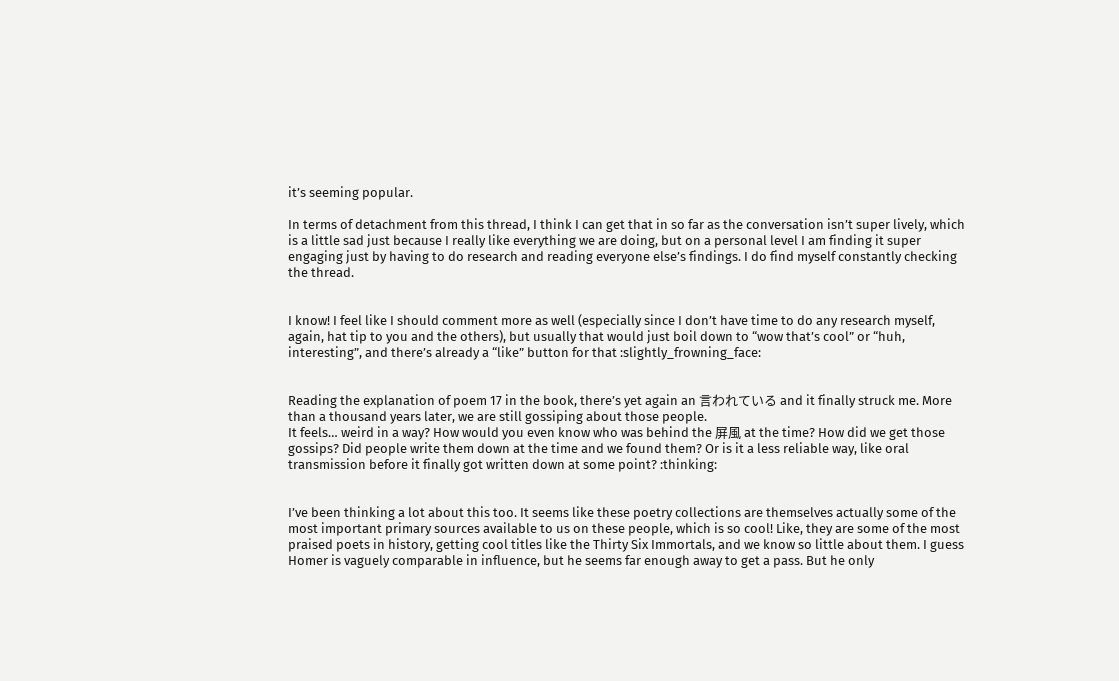it’s seeming popular.

In terms of detachment from this thread, I think I can get that in so far as the conversation isn’t super lively, which is a little sad just because I really like everything we are doing, but on a personal level I am finding it super engaging just by having to do research and reading everyone else’s findings. I do find myself constantly checking the thread.


I know! I feel like I should comment more as well (especially since I don’t have time to do any research myself, again, hat tip to you and the others), but usually that would just boil down to “wow that’s cool” or “huh, interesting”, and there’s already a “like” button for that :slightly_frowning_face:


Reading the explanation of poem 17 in the book, there’s yet again an 言われている and it finally struck me. More than a thousand years later, we are still gossiping about those people.
It feels… weird in a way? How would you even know who was behind the 屏風 at the time? How did we get those gossips? Did people write them down at the time and we found them? Or is it a less reliable way, like oral transmission before it finally got written down at some point? :thinking:


I’ve been thinking a lot about this too. It seems like these poetry collections are themselves actually some of the most important primary sources available to us on these people, which is so cool! Like, they are some of the most praised poets in history, getting cool titles like the Thirty Six Immortals, and we know so little about them. I guess Homer is vaguely comparable in influence, but he seems far enough away to get a pass. But he only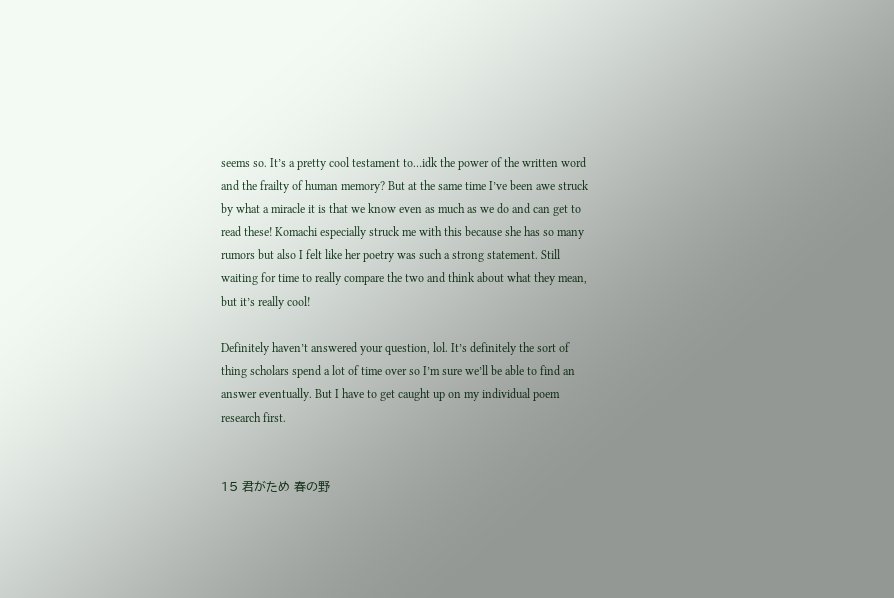seems so. It’s a pretty cool testament to…idk the power of the written word and the frailty of human memory? But at the same time I’ve been awe struck by what a miracle it is that we know even as much as we do and can get to read these! Komachi especially struck me with this because she has so many rumors but also I felt like her poetry was such a strong statement. Still waiting for time to really compare the two and think about what they mean, but it’s really cool!

Definitely haven’t answered your question, lol. It’s definitely the sort of thing scholars spend a lot of time over so I’m sure we’ll be able to find an answer eventually. But I have to get caught up on my individual poem research first.


15 君がため 春の野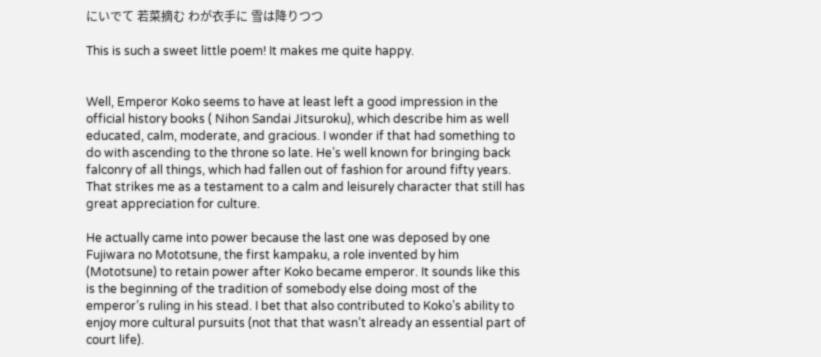にいでて 若菜摘む わが衣手に 雪は降りつつ

This is such a sweet little poem! It makes me quite happy.


Well, Emperor Koko seems to have at least left a good impression in the official history books ( Nihon Sandai Jitsuroku), which describe him as well educated, calm, moderate, and gracious. I wonder if that had something to do with ascending to the throne so late. He’s well known for bringing back falconry of all things, which had fallen out of fashion for around fifty years. That strikes me as a testament to a calm and leisurely character that still has great appreciation for culture.

He actually came into power because the last one was deposed by one Fujiwara no Mototsune, the first kampaku, a role invented by him (Mototsune) to retain power after Koko became emperor. It sounds like this is the beginning of the tradition of somebody else doing most of the emperor’s ruling in his stead. I bet that also contributed to Koko’s ability to enjoy more cultural pursuits (not that that wasn’t already an essential part of court life).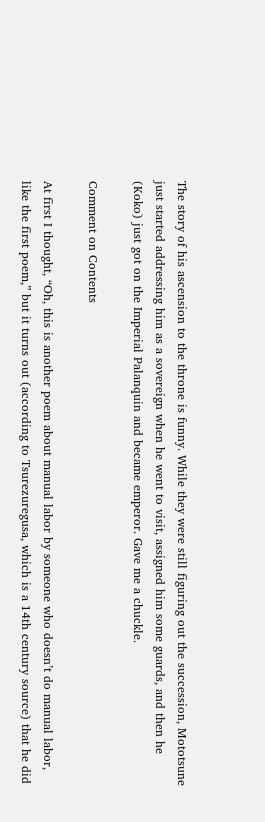The story of his ascension to the throne is funny. While they were still figuring out the succession, Mototsune just started addressing him as a sovereign when he went to visit, assigned him some guards, and then he (Koko) just got on the Imperial Palanquin and became emperor. Gave me a chuckle.

Comment on Contents

At first I thought, “Oh, this is another poem about manual labor by someone who doesn’t do manual labor, like the first poem,” but it turns out (according to Tsurezuregusa, which is a 14th century source) that he did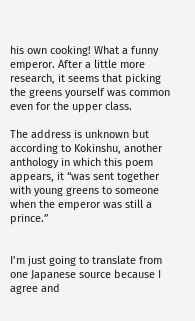his own cooking! What a funny emperor. After a little more research, it seems that picking the greens yourself was common even for the upper class.

The address is unknown but according to Kokinshu, another anthology in which this poem appears, it “was sent together with young greens to someone when the emperor was still a prince.”


I’m just going to translate from one Japanese source because I agree and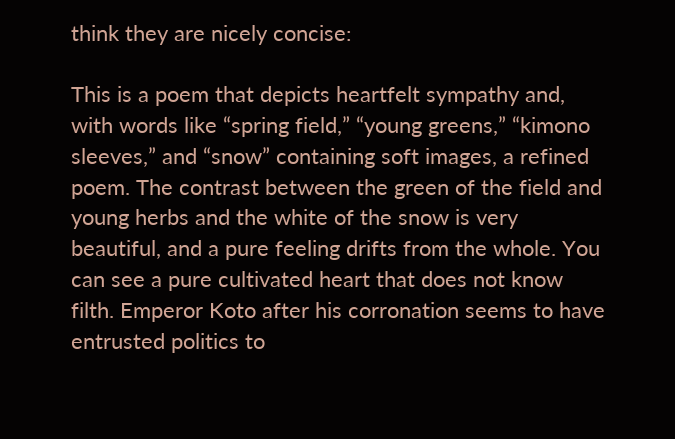think they are nicely concise:

This is a poem that depicts heartfelt sympathy and, with words like “spring field,” “young greens,” “kimono sleeves,” and “snow” containing soft images, a refined poem. The contrast between the green of the field and young herbs and the white of the snow is very beautiful, and a pure feeling drifts from the whole. You can see a pure cultivated heart that does not know filth. Emperor Koto after his corronation seems to have entrusted politics to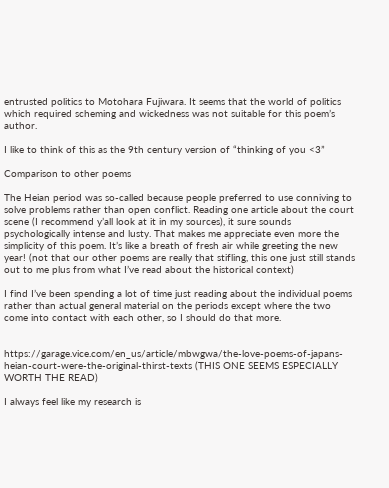entrusted politics to Motohara Fujiwara. It seems that the world of politics which required scheming and wickedness was not suitable for this poem’s author.

I like to think of this as the 9th century version of “thinking of you <3”

Comparison to other poems

The Heian period was so-called because people preferred to use conniving to solve problems rather than open conflict. Reading one article about the court scene (I recommend y’all look at it in my sources), it sure sounds psychologically intense and lusty. That makes me appreciate even more the simplicity of this poem. It’s like a breath of fresh air while greeting the new year! (not that our other poems are really that stifling, this one just still stands out to me plus from what I’ve read about the historical context)

I find I’ve been spending a lot of time just reading about the individual poems rather than actual general material on the periods except where the two come into contact with each other, so I should do that more.


https://garage.vice.com/en_us/article/mbwgwa/the-love-poems-of-japans-heian-court-were-the-original-thirst-texts (THIS ONE SEEMS ESPECIALLY WORTH THE READ)

I always feel like my research is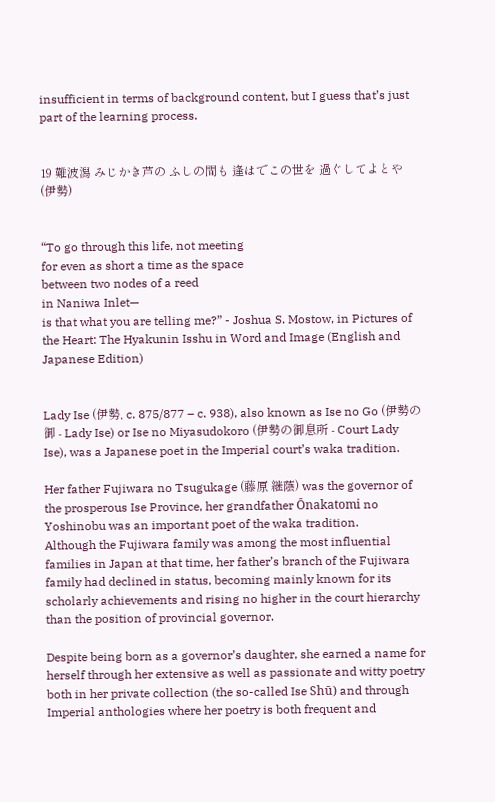insufficient in terms of background content, but I guess that’s just part of the learning process.


19 難波潟 みじかき芦の ふしの間も 逢はでこの世を 過ぐしてよとや (伊勢)


“To go through this life, not meeting
for even as short a time as the space
between two nodes of a reed
in Naniwa Inlet—
is that what you are telling me?” - Joshua S. Mostow, in Pictures of the Heart: The Hyakunin Isshu in Word and Image (English and Japanese Edition)


Lady Ise (伊勢, c. 875/877 – c. 938), also known as Ise no Go (伊勢の御 - Lady Ise) or Ise no Miyasudokoro (伊勢の御息所 - Court Lady Ise), was a Japanese poet in the Imperial court’s waka tradition.

Her father Fujiwara no Tsugukage (藤原 継蔭) was the governor of the prosperous Ise Province, her grandfather Ōnakatomi no Yoshinobu was an important poet of the waka tradition.
Although the Fujiwara family was among the most influential families in Japan at that time, her father’s branch of the Fujiwara family had declined in status, becoming mainly known for its scholarly achievements and rising no higher in the court hierarchy than the position of provincial governor.

Despite being born as a governor’s daughter, she earned a name for herself through her extensive as well as passionate and witty poetry both in her private collection (the so-called Ise Shū) and through Imperial anthologies where her poetry is both frequent and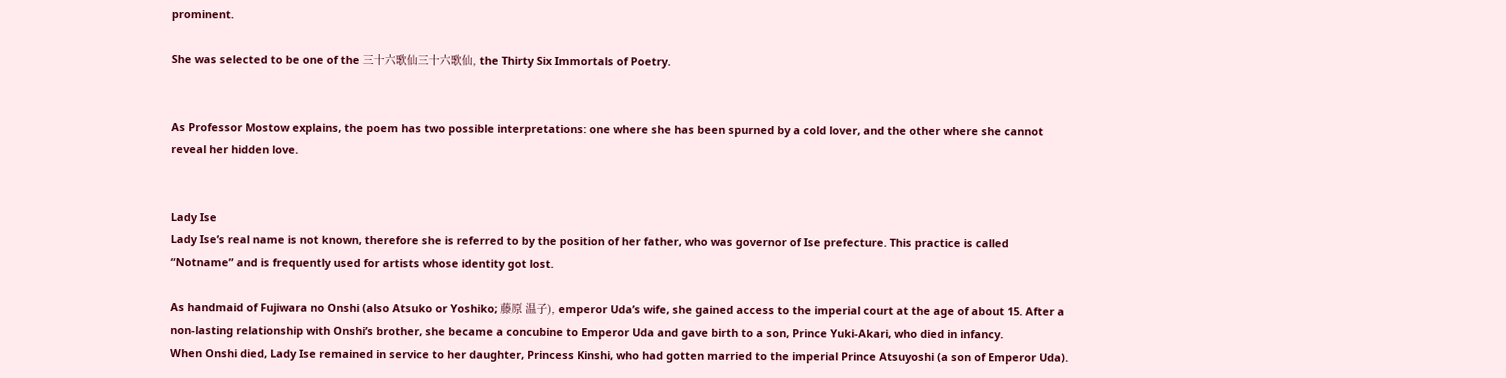prominent.

She was selected to be one of the 三十六歌仙三十六歌仙, the Thirty Six Immortals of Poetry.


As Professor Mostow explains, the poem has two possible interpretations: one where she has been spurned by a cold lover, and the other where she cannot reveal her hidden love.


Lady Ise
Lady Ise’s real name is not known, therefore she is referred to by the position of her father, who was governor of Ise prefecture. This practice is called “Notname” and is frequently used for artists whose identity got lost.

As handmaid of Fujiwara no Onshi (also Atsuko or Yoshiko; 藤原 温子), emperor Uda’s wife, she gained access to the imperial court at the age of about 15. After a non-lasting relationship with Onshi’s brother, she became a concubine to Emperor Uda and gave birth to a son, Prince Yuki-Akari, who died in infancy.
When Onshi died, Lady Ise remained in service to her daughter, Princess Kinshi, who had gotten married to the imperial Prince Atsuyoshi (a son of Emperor Uda).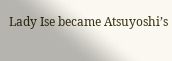Lady Ise became Atsuyoshi’s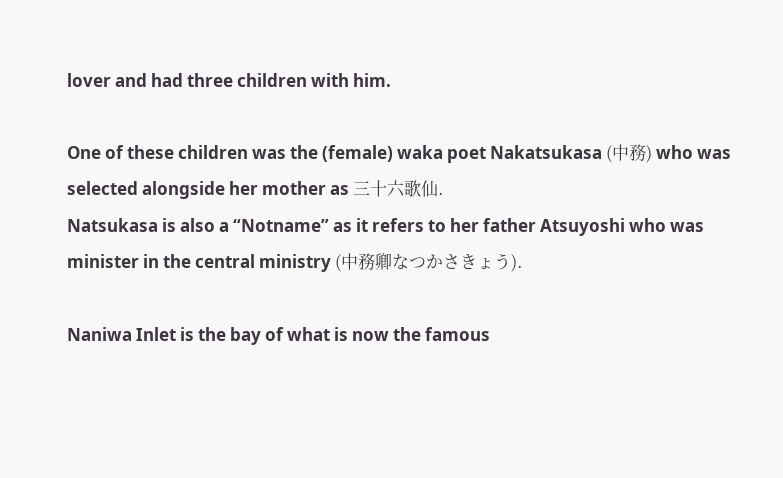lover and had three children with him.

One of these children was the (female) waka poet Nakatsukasa (中務) who was selected alongside her mother as 三十六歌仙.
Natsukasa is also a “Notname” as it refers to her father Atsuyoshi who was minister in the central ministry (中務卿なつかさきょう).

Naniwa Inlet is the bay of what is now the famous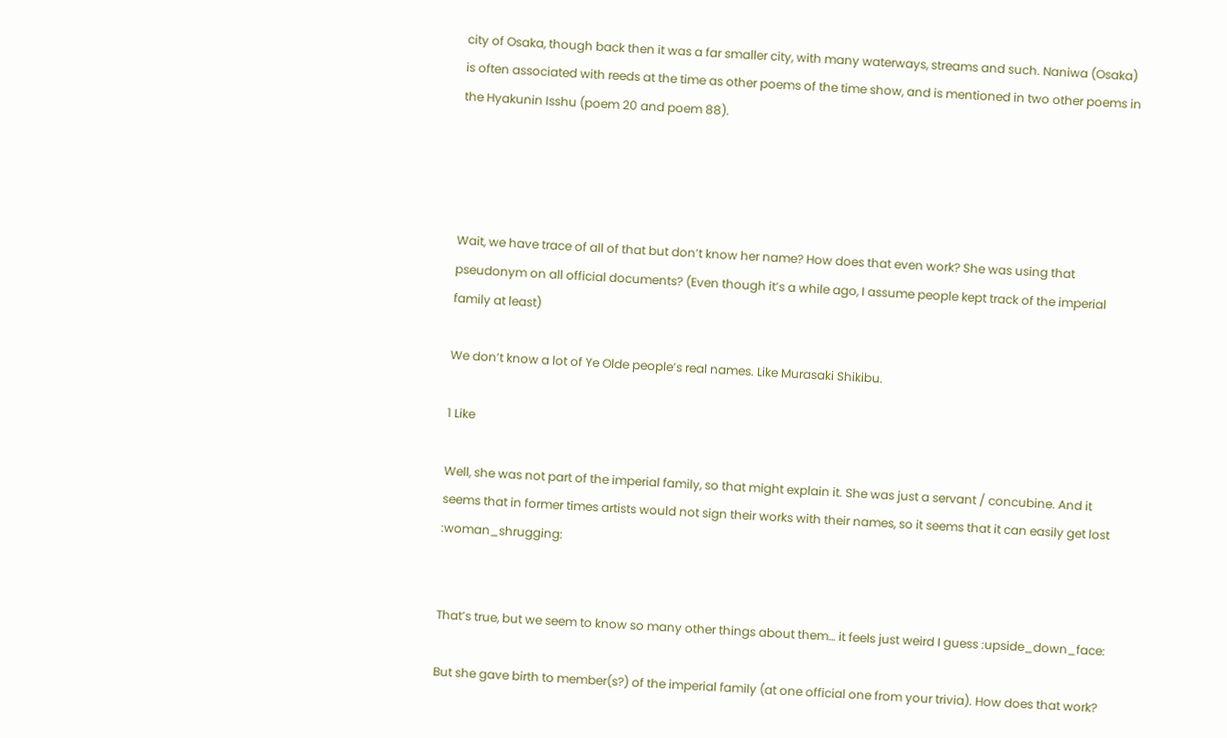city of Osaka, though back then it was a far smaller city, with many waterways, streams and such. Naniwa (Osaka) is often associated with reeds at the time as other poems of the time show, and is mentioned in two other poems in the Hyakunin Isshu (poem 20 and poem 88).




Wait, we have trace of all of that but don’t know her name? How does that even work? She was using that pseudonym on all official documents? (Even though it’s a while ago, I assume people kept track of the imperial family at least)

We don’t know a lot of Ye Olde people’s real names. Like Murasaki Shikibu.

1 Like

Well, she was not part of the imperial family, so that might explain it. She was just a servant / concubine. And it seems that in former times artists would not sign their works with their names, so it seems that it can easily get lost :woman_shrugging:


That’s true, but we seem to know so many other things about them… it feels just weird I guess :upside_down_face:

But she gave birth to member(s?) of the imperial family (at one official one from your trivia). How does that work?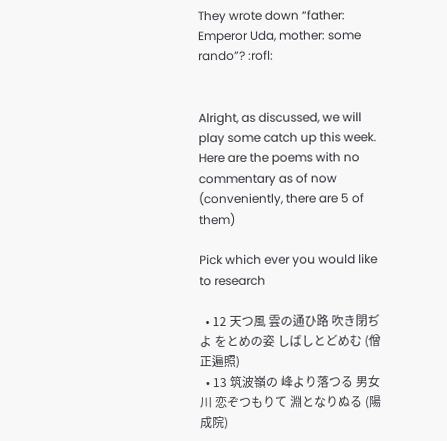They wrote down “father: Emperor Uda, mother: some rando”? :rofl:


Alright, as discussed, we will play some catch up this week.
Here are the poems with no commentary as of now (conveniently, there are 5 of them)

Pick which ever you would like to research

  • 12 天つ風 雲の通ひ路 吹き閉ぢよ をとめの姿 しばしとどめむ (僧正遍照)
  • 13 筑波嶺の 峰より落つる 男女川 恋ぞつもりて 淵となりぬる (陽成院)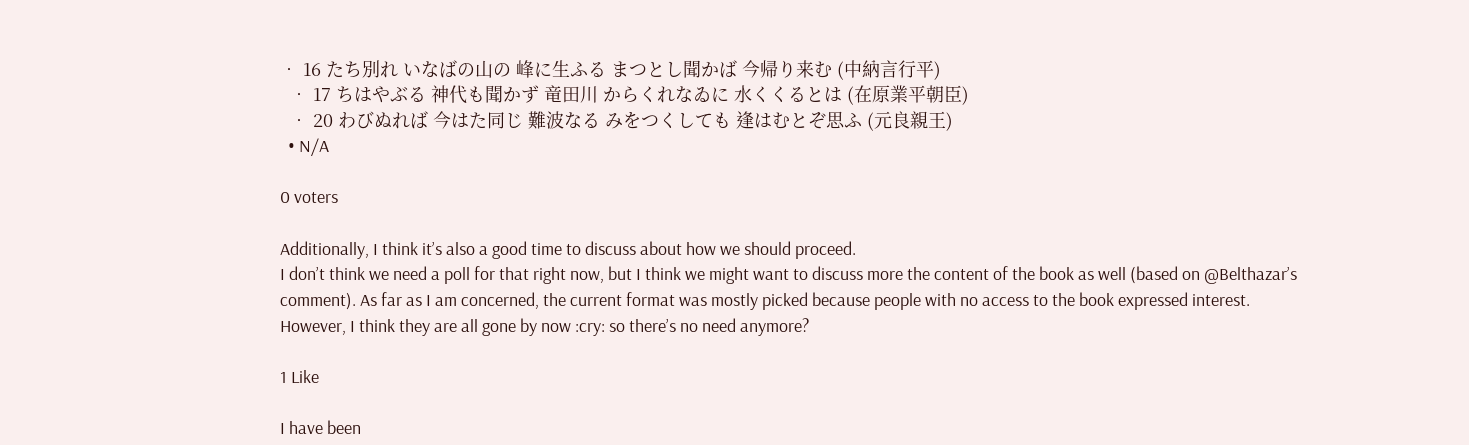• 16 たち別れ いなばの山の 峰に生ふる まつとし聞かば 今帰り来む (中納言行平)
  • 17 ちはやぶる 神代も聞かず 竜田川 からくれなゐに 水くくるとは (在原業平朝臣)
  • 20 わびぬれば 今はた同じ 難波なる みをつくしても 逢はむとぞ思ふ (元良親王)
  • N/A

0 voters

Additionally, I think it’s also a good time to discuss about how we should proceed.
I don’t think we need a poll for that right now, but I think we might want to discuss more the content of the book as well (based on @Belthazar’s comment). As far as I am concerned, the current format was mostly picked because people with no access to the book expressed interest. However, I think they are all gone by now :cry: so there’s no need anymore?

1 Like

I have been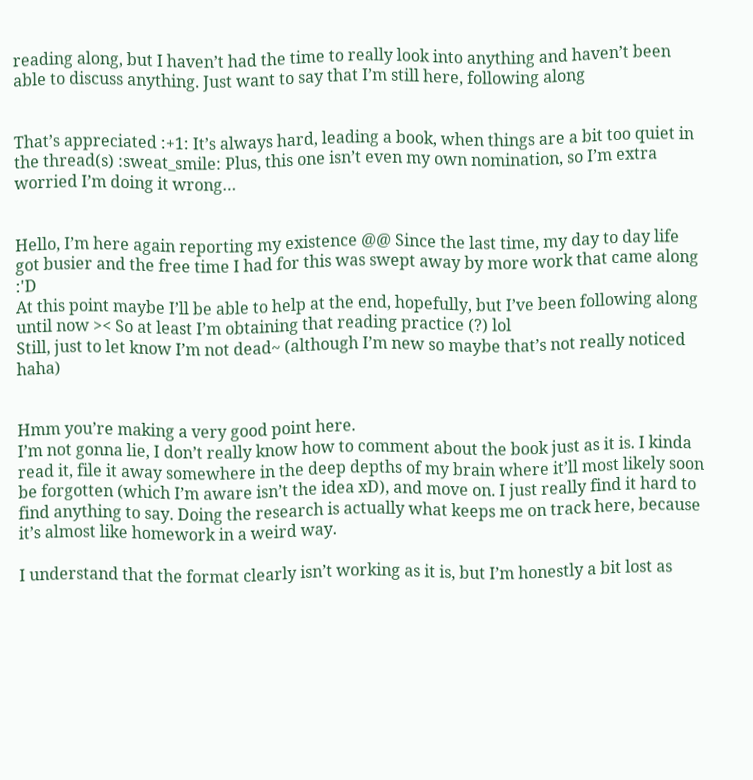reading along, but I haven’t had the time to really look into anything and haven’t been able to discuss anything. Just want to say that I’m still here, following along


That’s appreciated :+1: It’s always hard, leading a book, when things are a bit too quiet in the thread(s) :sweat_smile: Plus, this one isn’t even my own nomination, so I’m extra worried I’m doing it wrong…


Hello, I’m here again reporting my existence @@ Since the last time, my day to day life got busier and the free time I had for this was swept away by more work that came along :'D
At this point maybe I’ll be able to help at the end, hopefully, but I’ve been following along until now >< So at least I’m obtaining that reading practice (?) lol
Still, just to let know I’m not dead~ (although I’m new so maybe that’s not really noticed haha)


Hmm you’re making a very good point here.
I’m not gonna lie, I don’t really know how to comment about the book just as it is. I kinda read it, file it away somewhere in the deep depths of my brain where it’ll most likely soon be forgotten (which I’m aware isn’t the idea xD), and move on. I just really find it hard to find anything to say. Doing the research is actually what keeps me on track here, because it’s almost like homework in a weird way.

I understand that the format clearly isn’t working as it is, but I’m honestly a bit lost as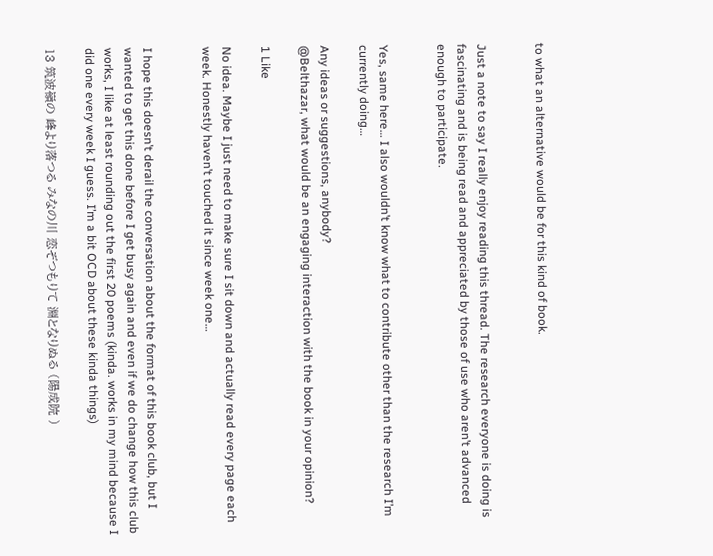to what an alternative would be for this kind of book.


Just a note to say I really enjoy reading this thread. The research everyone is doing is fascinating and is being read and appreciated by those of use who aren’t advanced enough to participate.


Yes, same here… I also wouldn’t know what to contribute other than the research I’m currently doing…

Any ideas or suggestions, anybody?
@Belthazar, what would be an engaging interaction with the book in your opinion?

1 Like

No idea. Maybe I just need to make sure I sit down and actually read every page each week. Honestly haven’t touched it since week one…


I hope this doesn’t derail the conversation about the format of this book club, but I wanted to get this done before I get busy again and even if we do change how this club works, I like at least rounding out the first 20 poems (kinda. works in my mind because I did one every week I guess. I’m a bit OCD about these kinda things)

13 筑波嶺の 峰より落つる みなの川 恋ぞつもりて 淵となりぬる (陽成院 )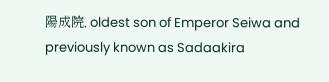陽成院, oldest son of Emperor Seiwa and previously known as Sadaakira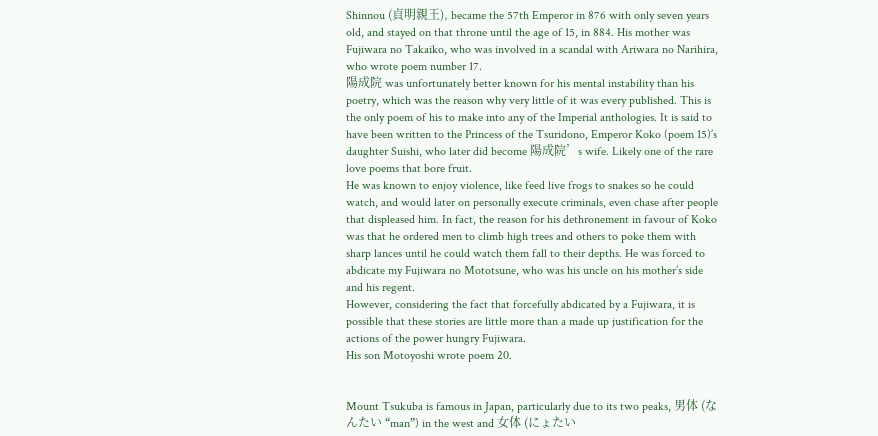Shinnou (貞明親王), became the 57th Emperor in 876 with only seven years old, and stayed on that throne until the age of 15, in 884. His mother was Fujiwara no Takaiko, who was involved in a scandal with Ariwara no Narihira, who wrote poem number 17.
陽成院 was unfortunately better known for his mental instability than his poetry, which was the reason why very little of it was every published. This is the only poem of his to make into any of the Imperial anthologies. It is said to have been written to the Princess of the Tsuridono, Emperor Koko (poem 15)’s daughter Suishi, who later did become 陽成院’s wife. Likely one of the rare love poems that bore fruit.
He was known to enjoy violence, like feed live frogs to snakes so he could watch, and would later on personally execute criminals, even chase after people that displeased him. In fact, the reason for his dethronement in favour of Koko was that he ordered men to climb high trees and others to poke them with sharp lances until he could watch them fall to their depths. He was forced to abdicate my Fujiwara no Mototsune, who was his uncle on his mother’s side and his regent.
However, considering the fact that forcefully abdicated by a Fujiwara, it is possible that these stories are little more than a made up justification for the actions of the power hungry Fujiwara.
His son Motoyoshi wrote poem 20.


Mount Tsukuba is famous in Japan, particularly due to its two peaks, 男体 (なんたい “man”) in the west and 女体 (にょたい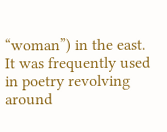“woman”) in the east. It was frequently used in poetry revolving around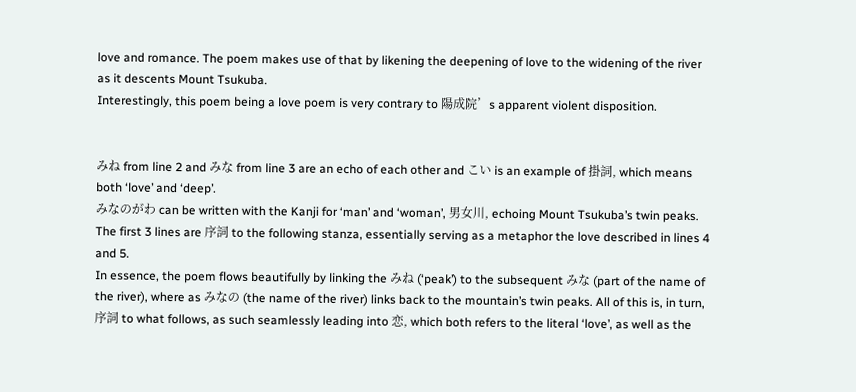love and romance. The poem makes use of that by likening the deepening of love to the widening of the river as it descents Mount Tsukuba.
Interestingly, this poem being a love poem is very contrary to 陽成院’s apparent violent disposition.


みね from line 2 and みな from line 3 are an echo of each other and こい is an example of 掛詞, which means both ‘love’ and ‘deep’.
みなのがわ can be written with the Kanji for ‘man’ and ‘woman’, 男女川, echoing Mount Tsukuba’s twin peaks.
The first 3 lines are 序詞 to the following stanza, essentially serving as a metaphor the love described in lines 4 and 5.
In essence, the poem flows beautifully by linking the みね (‘peak’) to the subsequent みな (part of the name of the river), where as みなの (the name of the river) links back to the mountain’s twin peaks. All of this is, in turn, 序詞 to what follows, as such seamlessly leading into 恋, which both refers to the literal ‘love’, as well as the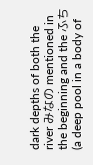dark depths of both the river みなの mentioned in the beginning and the ふち (a deep pool in a body of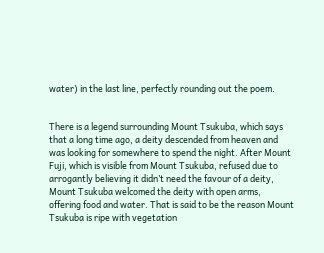water) in the last line, perfectly rounding out the poem.


There is a legend surrounding Mount Tsukuba, which says that a long time ago, a deity descended from heaven and was looking for somewhere to spend the night. After Mount Fuji, which is visible from Mount Tsukuba, refused due to arrogantly believing it didn’t need the favour of a deity, Mount Tsukuba welcomed the deity with open arms, offering food and water. That is said to be the reason Mount Tsukuba is ripe with vegetation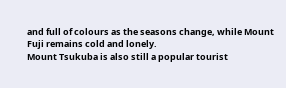and full of colours as the seasons change, while Mount Fuji remains cold and lonely.
Mount Tsukuba is also still a popular tourist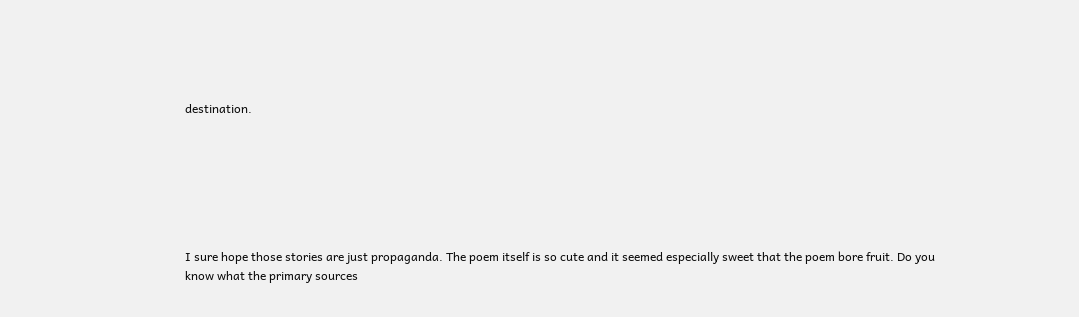destination.







I sure hope those stories are just propaganda. The poem itself is so cute and it seemed especially sweet that the poem bore fruit. Do you know what the primary sources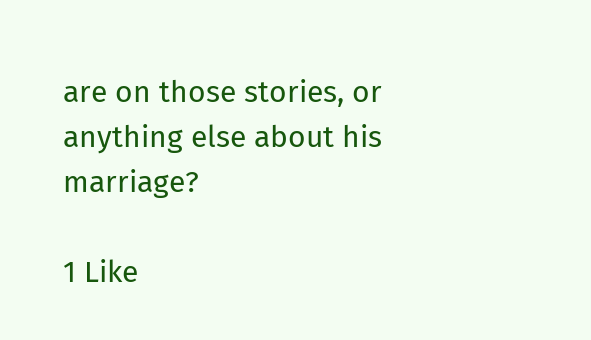are on those stories, or anything else about his marriage?

1 Like